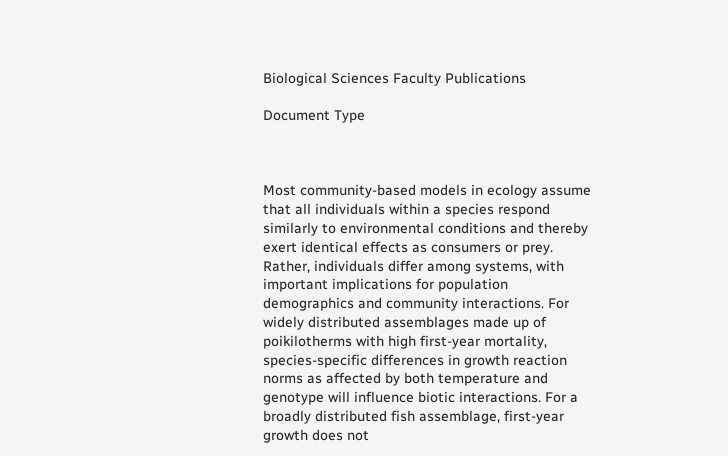Biological Sciences Faculty Publications

Document Type



Most community-based models in ecology assume that all individuals within a species respond similarly to environmental conditions and thereby exert identical effects as consumers or prey. Rather, individuals differ among systems, with important implications for population demographics and community interactions. For widely distributed assemblages made up of poikilotherms with high first-year mortality, species-specific differences in growth reaction norms as affected by both temperature and genotype will influence biotic interactions. For a broadly distributed fish assemblage, first-year growth does not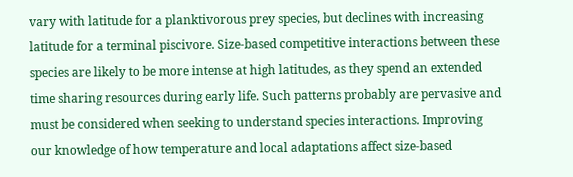vary with latitude for a planktivorous prey species, but declines with increasing latitude for a terminal piscivore. Size-based competitive interactions between these species are likely to be more intense at high latitudes, as they spend an extended time sharing resources during early life. Such patterns probably are pervasive and must be considered when seeking to understand species interactions. Improving our knowledge of how temperature and local adaptations affect size-based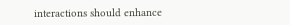interactions should enhance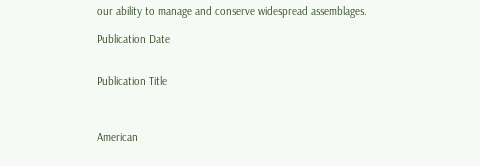our ability to manage and conserve widespread assemblages.

Publication Date


Publication Title



American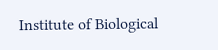Institute of Biological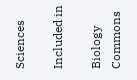Sciences

Included in

Biology Commons